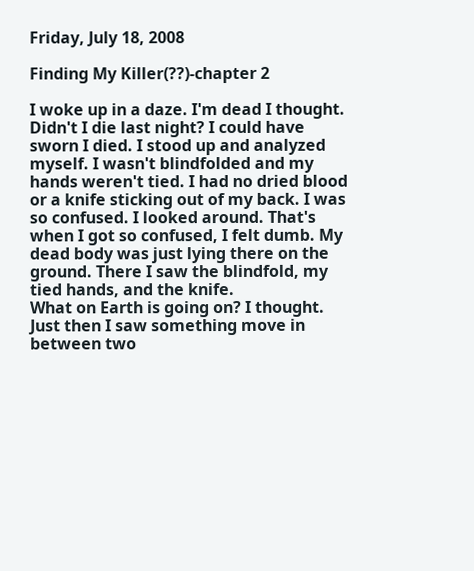Friday, July 18, 2008

Finding My Killer(??)-chapter 2

I woke up in a daze. I'm dead I thought. Didn't I die last night? I could have sworn I died. I stood up and analyzed myself. I wasn't blindfolded and my hands weren't tied. I had no dried blood or a knife sticking out of my back. I was so confused. I looked around. That's when I got so confused, I felt dumb. My dead body was just lying there on the ground. There I saw the blindfold, my tied hands, and the knife.
What on Earth is going on? I thought. Just then I saw something move in between two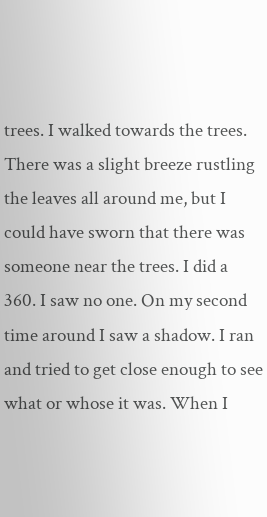trees. I walked towards the trees. There was a slight breeze rustling the leaves all around me, but I could have sworn that there was someone near the trees. I did a 360. I saw no one. On my second time around I saw a shadow. I ran and tried to get close enough to see what or whose it was. When I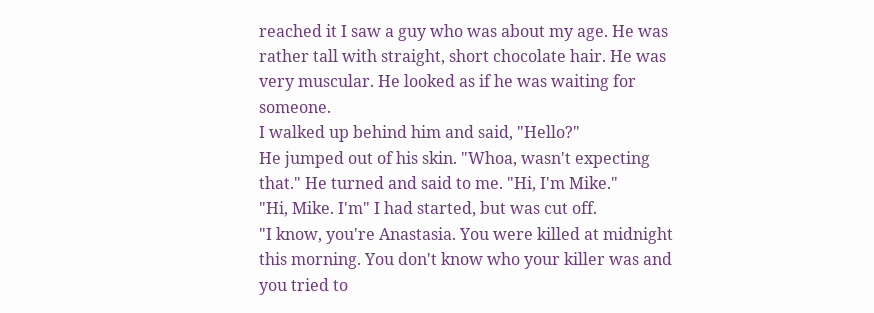reached it I saw a guy who was about my age. He was rather tall with straight, short chocolate hair. He was very muscular. He looked as if he was waiting for someone.
I walked up behind him and said, "Hello?"
He jumped out of his skin. "Whoa, wasn't expecting that." He turned and said to me. "Hi, I'm Mike."
"Hi, Mike. I'm" I had started, but was cut off.
"I know, you're Anastasia. You were killed at midnight this morning. You don't know who your killer was and you tried to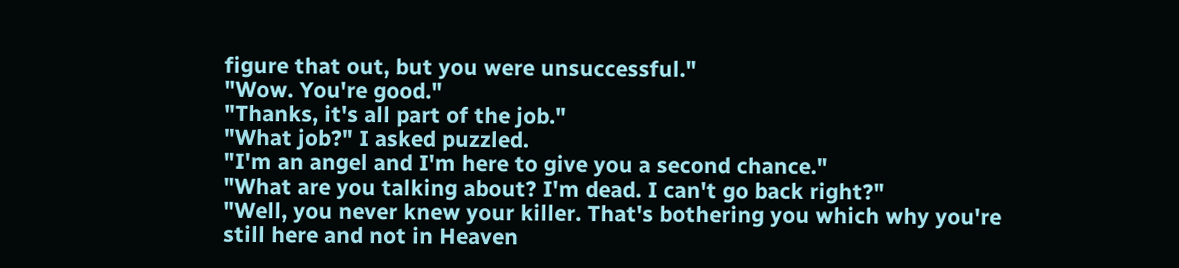figure that out, but you were unsuccessful."
"Wow. You're good."
"Thanks, it's all part of the job."
"What job?" I asked puzzled.
"I'm an angel and I'm here to give you a second chance."
"What are you talking about? I'm dead. I can't go back right?"
"Well, you never knew your killer. That's bothering you which why you're still here and not in Heaven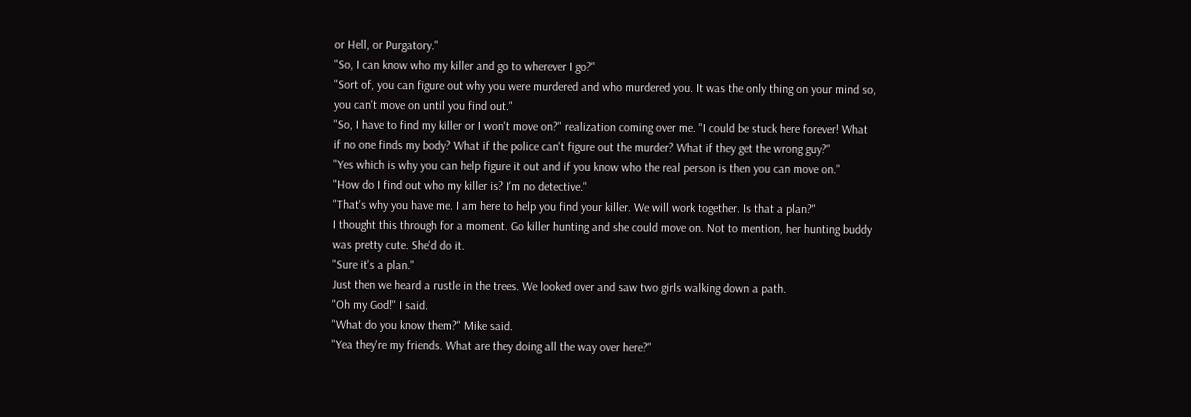or Hell, or Purgatory."
"So, I can know who my killer and go to wherever I go?"
"Sort of, you can figure out why you were murdered and who murdered you. It was the only thing on your mind so, you can't move on until you find out."
"So, I have to find my killer or I won't move on?" realization coming over me. "I could be stuck here forever! What if no one finds my body? What if the police can't figure out the murder? What if they get the wrong guy?"
"Yes which is why you can help figure it out and if you know who the real person is then you can move on."
"How do I find out who my killer is? I'm no detective."
"That's why you have me. I am here to help you find your killer. We will work together. Is that a plan?"
I thought this through for a moment. Go killer hunting and she could move on. Not to mention, her hunting buddy was pretty cute. She'd do it.
"Sure it's a plan."
Just then we heard a rustle in the trees. We looked over and saw two girls walking down a path.
"Oh my God!" I said.
"What do you know them?" Mike said.
"Yea they're my friends. What are they doing all the way over here?"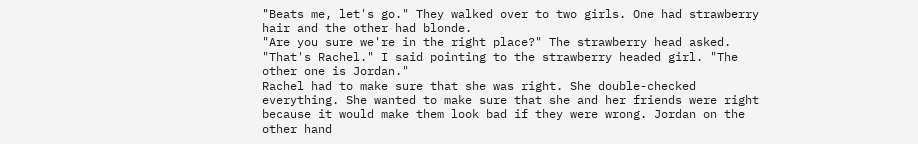"Beats me, let's go." They walked over to two girls. One had strawberry hair and the other had blonde.
"Are you sure we're in the right place?" The strawberry head asked.
"That's Rachel." I said pointing to the strawberry headed girl. "The other one is Jordan."
Rachel had to make sure that she was right. She double-checked everything. She wanted to make sure that she and her friends were right because it would make them look bad if they were wrong. Jordan on the other hand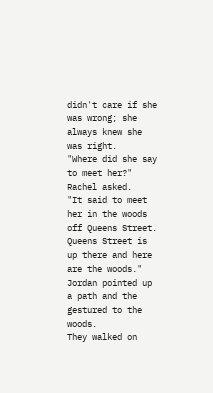didn't care if she was wrong; she always knew she was right.
"Where did she say to meet her?" Rachel asked.
"It said to meet her in the woods off Queens Street. Queens Street is up there and here are the woods." Jordan pointed up a path and the gestured to the woods.
They walked on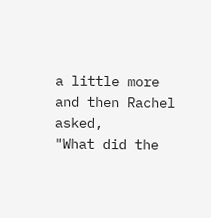a little more and then Rachel asked,
"What did the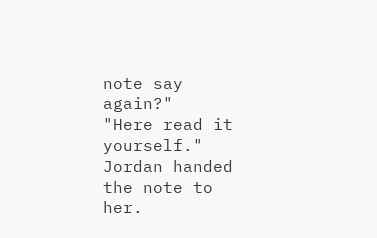note say again?"
"Here read it yourself." Jordan handed the note to her.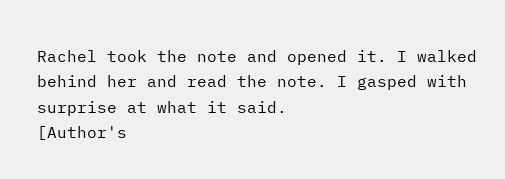Rachel took the note and opened it. I walked behind her and read the note. I gasped with surprise at what it said.
[Author's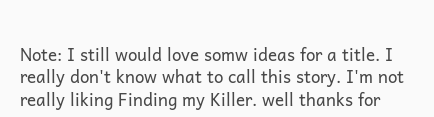Note: I still would love somw ideas for a title. I really don't know what to call this story. I'm not really liking Finding my Killer. well thanks for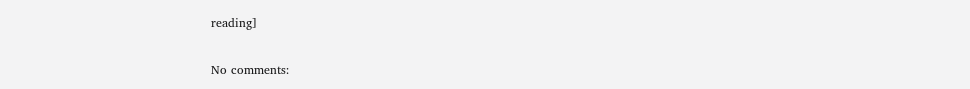reading]

No comments: